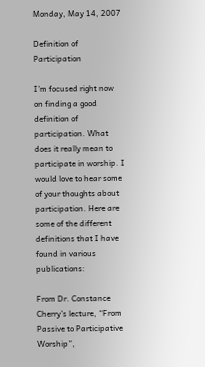Monday, May 14, 2007

Definition of Participation

I’m focused right now on finding a good definition of participation. What does it really mean to participate in worship. I would love to hear some of your thoughts about participation. Here are some of the different definitions that I have found in various publications:

From Dr. Constance Cherry’s lecture, “From Passive to Participative Worship”,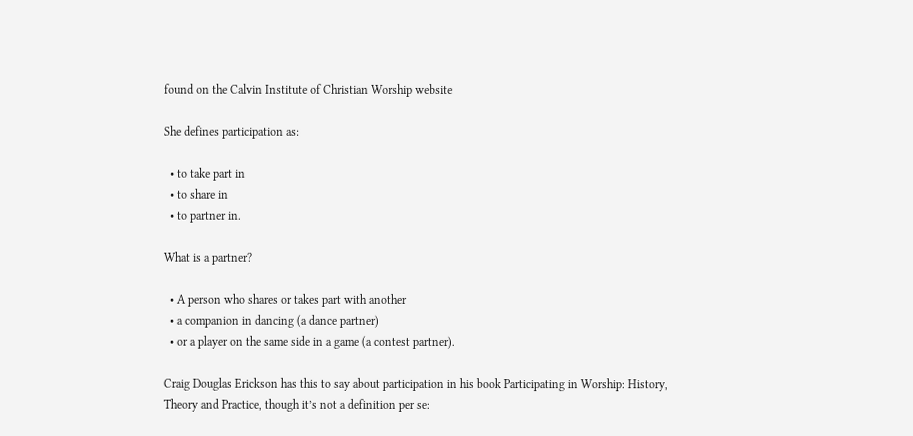found on the Calvin Institute of Christian Worship website

She defines participation as:

  • to take part in
  • to share in
  • to partner in.

What is a partner?

  • A person who shares or takes part with another
  • a companion in dancing (a dance partner)
  • or a player on the same side in a game (a contest partner).

Craig Douglas Erickson has this to say about participation in his book Participating in Worship: History, Theory and Practice, though it’s not a definition per se: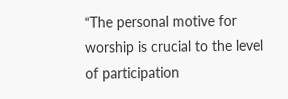“The personal motive for worship is crucial to the level of participation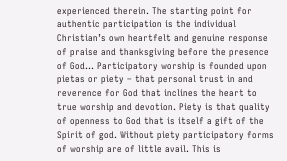experienced therein. The starting point for authentic participation is the individual Christian’s own heartfelt and genuine response of praise and thanksgiving before the presence of God… Participatory worship is founded upon pietas or piety – that personal trust in and reverence for God that inclines the heart to true worship and devotion. Piety is that quality of openness to God that is itself a gift of the Spirit of god. Without piety participatory forms of worship are of little avail. This is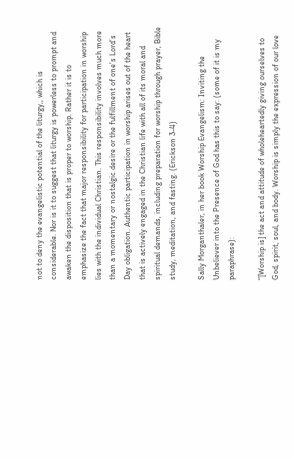not to deny the evangelistic potential of the liturgy,, which is considerable. Nor is it to suggest that liturgy is powerless to prompt and awaken the disposition that is proper to worship. Rather it is to emphasize the fact that major responsibility for participation in worship lies with the individual Christian. This responsibility involves much more than a momentary or nostalgic desire or the fulfillment of one’s Lord’s Day obligation. Authentic participation in worship arises out of the heart that is actively engaged in the Christian life with all of its moral and spiritual demands, including preparation for worship through prayer, Bible study, meditation, and fasting. (Erickson 3-4)

Sally Morganthaler, in her book Worship Evangelism: Inviting the Unbeliever into the Presence of God has this to say: (some of it is my paraphrase):

“[Worship is] the act and attitude of wholeheartedly giving ourselves to God, spirit, soul, and body. Worship is simply the expression of our love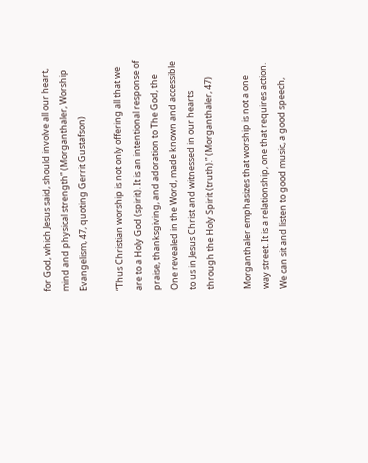for God, which Jesus said, should involve all our heart, mind and physical strength” (Morganthaler, Worship Evangelism, 47, quoting Gerrit Gustafson)

“Thus Christian worship is not only offering all that we are to a Holy God (spirit). It is an intentional response of praise, thanksgiving, and adoration to The God, the One revealed in the Word, made known and accessible to us in Jesus Christ and witnessed in our hearts through the Holy Spirit (truth).” (Morganthaler, 47)

Morganthaler emphasizes that worship is not a one way street. It is a relationship, one that requires action. We can sit and listen to good music, a good speech,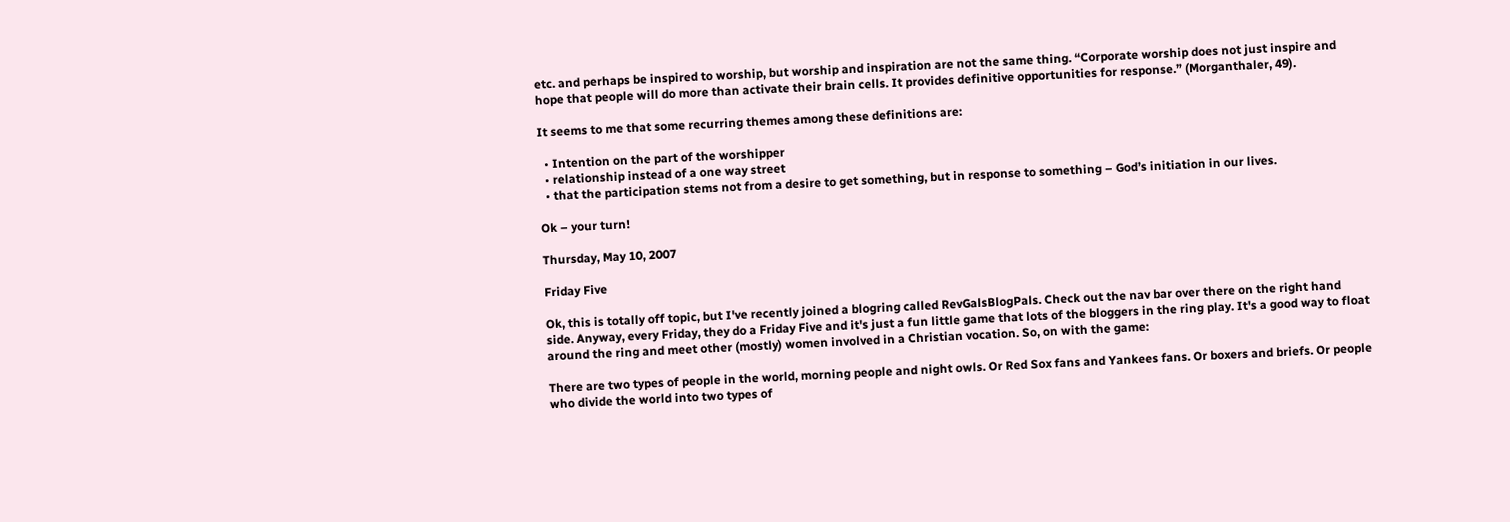etc. and perhaps be inspired to worship, but worship and inspiration are not the same thing. “Corporate worship does not just inspire and hope that people will do more than activate their brain cells. It provides definitive opportunities for response.” (Morganthaler, 49).

It seems to me that some recurring themes among these definitions are:

  • Intention on the part of the worshipper
  • relationship instead of a one way street
  • that the participation stems not from a desire to get something, but in response to something – God’s initiation in our lives.

Ok – your turn!

Thursday, May 10, 2007

Friday Five

Ok, this is totally off topic, but I've recently joined a blogring called RevGalsBlogPals. Check out the nav bar over there on the right hand side. Anyway, every Friday, they do a Friday Five and it's just a fun little game that lots of the bloggers in the ring play. It's a good way to float around the ring and meet other (mostly) women involved in a Christian vocation. So, on with the game:

There are two types of people in the world, morning people and night owls. Or Red Sox fans and Yankees fans. Or boxers and briefs. Or people who divide the world into two types of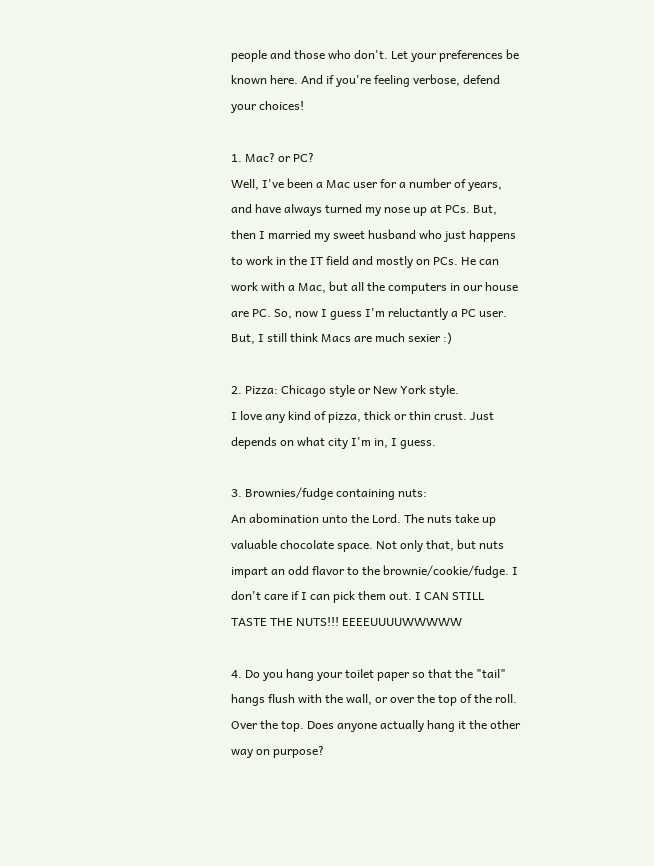people and those who don't. Let your preferences be known here. And if you're feeling verbose, defend your choices!

1. Mac? or PC?
Well, I've been a Mac user for a number of years, and have always turned my nose up at PCs. But, then I married my sweet husband who just happens to work in the IT field and mostly on PCs. He can work with a Mac, but all the computers in our house are PC. So, now I guess I'm reluctantly a PC user. But, I still think Macs are much sexier :)

2. Pizza: Chicago style or New York style.
I love any kind of pizza, thick or thin crust. Just depends on what city I'm in, I guess.

3. Brownies/fudge containing nuts:
An abomination unto the Lord. The nuts take up valuable chocolate space. Not only that, but nuts impart an odd flavor to the brownie/cookie/fudge. I don't care if I can pick them out. I CAN STILL TASTE THE NUTS!!! EEEEUUUUWWWWW

4. Do you hang your toilet paper so that the "tail" hangs flush with the wall, or over the top of the roll.
Over the top. Does anyone actually hang it the other way on purpose?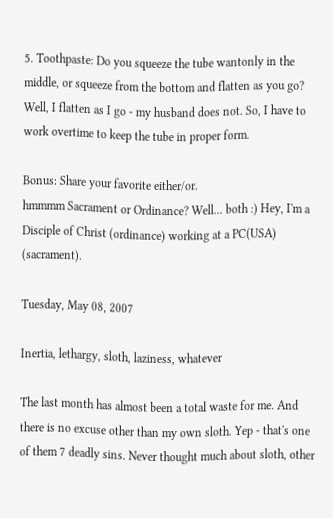5. Toothpaste: Do you squeeze the tube wantonly in the middle, or squeeze from the bottom and flatten as you go?
Well, I flatten as I go - my husband does not. So, I have to work overtime to keep the tube in proper form.

Bonus: Share your favorite either/or.
hmmmm Sacrament or Ordinance? Well... both :) Hey, I'm a Disciple of Christ (ordinance) working at a PC(USA) (sacrament).

Tuesday, May 08, 2007

Inertia, lethargy, sloth, laziness, whatever

The last month has almost been a total waste for me. And there is no excuse other than my own sloth. Yep - that's one of them 7 deadly sins. Never thought much about sloth, other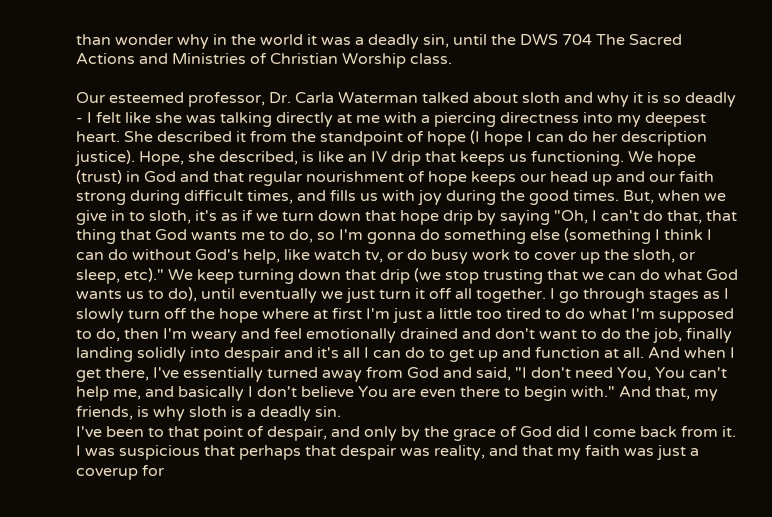than wonder why in the world it was a deadly sin, until the DWS 704 The Sacred Actions and Ministries of Christian Worship class.

Our esteemed professor, Dr. Carla Waterman talked about sloth and why it is so deadly - I felt like she was talking directly at me with a piercing directness into my deepest heart. She described it from the standpoint of hope (I hope I can do her description justice). Hope, she described, is like an IV drip that keeps us functioning. We hope (trust) in God and that regular nourishment of hope keeps our head up and our faith strong during difficult times, and fills us with joy during the good times. But, when we give in to sloth, it's as if we turn down that hope drip by saying "Oh, I can't do that, that thing that God wants me to do, so I'm gonna do something else (something I think I can do without God's help, like watch tv, or do busy work to cover up the sloth, or sleep, etc)." We keep turning down that drip (we stop trusting that we can do what God wants us to do), until eventually we just turn it off all together. I go through stages as I slowly turn off the hope where at first I'm just a little too tired to do what I'm supposed to do, then I'm weary and feel emotionally drained and don't want to do the job, finally landing solidly into despair and it's all I can do to get up and function at all. And when I get there, I've essentially turned away from God and said, "I don't need You, You can't help me, and basically I don't believe You are even there to begin with." And that, my friends, is why sloth is a deadly sin.
I've been to that point of despair, and only by the grace of God did I come back from it. I was suspicious that perhaps that despair was reality, and that my faith was just a coverup for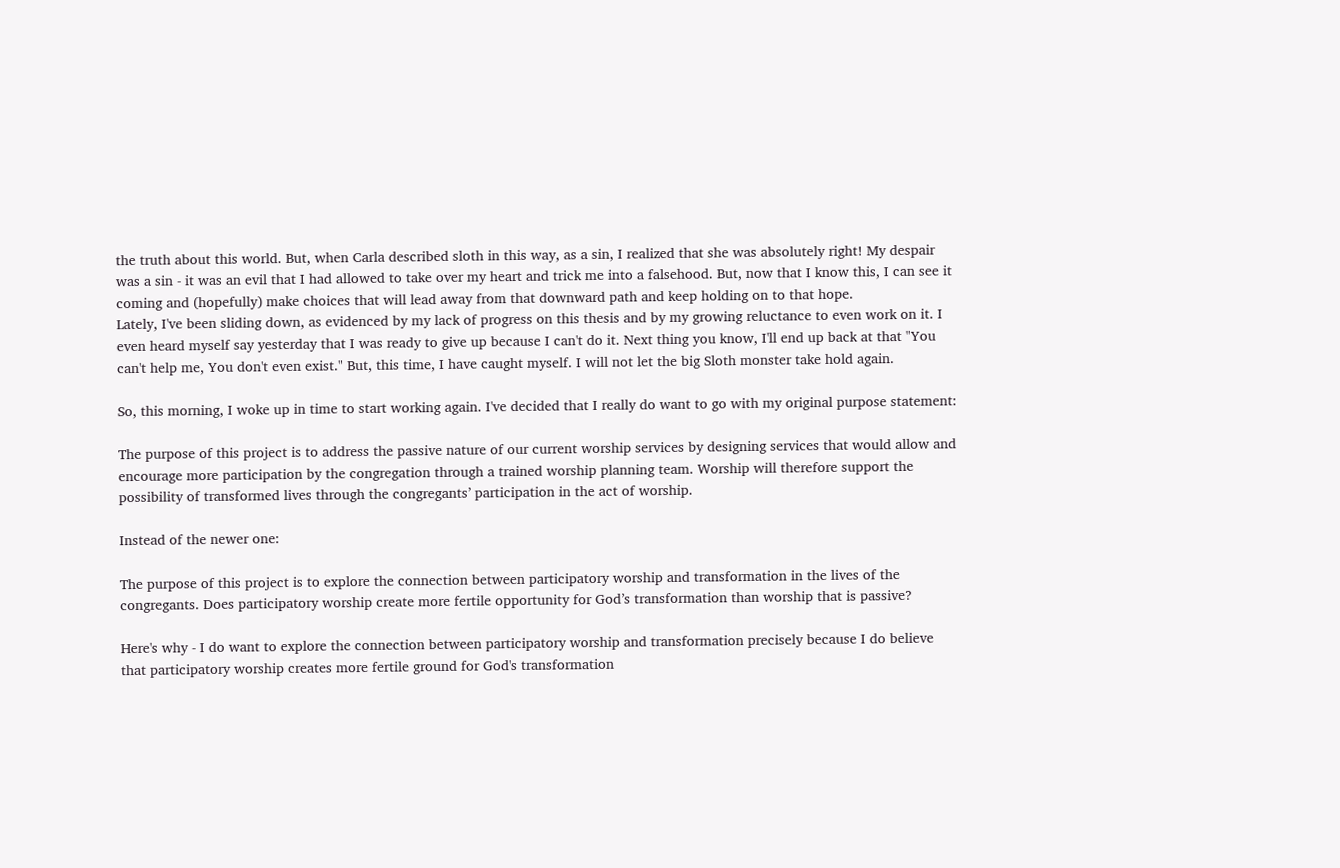the truth about this world. But, when Carla described sloth in this way, as a sin, I realized that she was absolutely right! My despair was a sin - it was an evil that I had allowed to take over my heart and trick me into a falsehood. But, now that I know this, I can see it coming and (hopefully) make choices that will lead away from that downward path and keep holding on to that hope.
Lately, I've been sliding down, as evidenced by my lack of progress on this thesis and by my growing reluctance to even work on it. I even heard myself say yesterday that I was ready to give up because I can't do it. Next thing you know, I'll end up back at that "You can't help me, You don't even exist." But, this time, I have caught myself. I will not let the big Sloth monster take hold again.

So, this morning, I woke up in time to start working again. I've decided that I really do want to go with my original purpose statement:

The purpose of this project is to address the passive nature of our current worship services by designing services that would allow and encourage more participation by the congregation through a trained worship planning team. Worship will therefore support the possibility of transformed lives through the congregants’ participation in the act of worship.

Instead of the newer one:

The purpose of this project is to explore the connection between participatory worship and transformation in the lives of the congregants. Does participatory worship create more fertile opportunity for God’s transformation than worship that is passive?

Here's why - I do want to explore the connection between participatory worship and transformation precisely because I do believe that participatory worship creates more fertile ground for God's transformation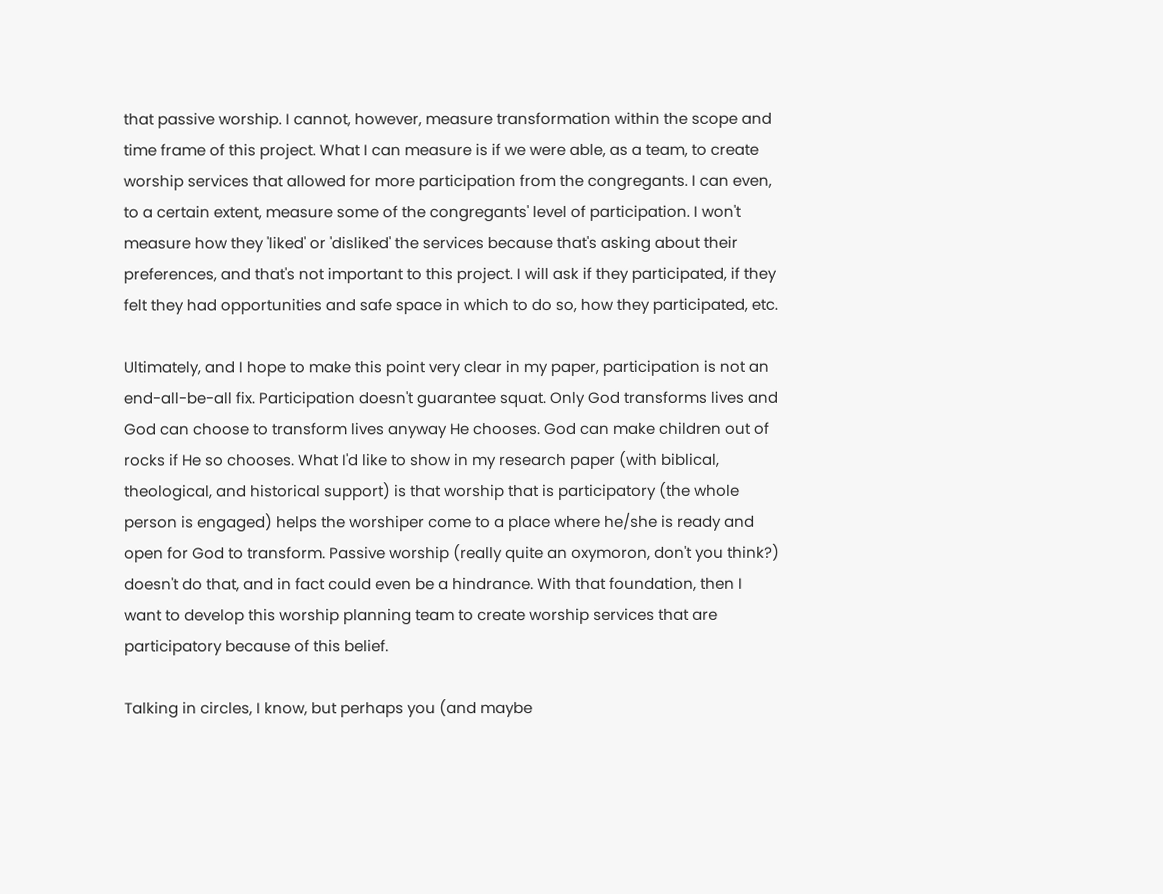that passive worship. I cannot, however, measure transformation within the scope and time frame of this project. What I can measure is if we were able, as a team, to create worship services that allowed for more participation from the congregants. I can even, to a certain extent, measure some of the congregants' level of participation. I won't measure how they 'liked' or 'disliked' the services because that's asking about their preferences, and that's not important to this project. I will ask if they participated, if they felt they had opportunities and safe space in which to do so, how they participated, etc.

Ultimately, and I hope to make this point very clear in my paper, participation is not an end-all-be-all fix. Participation doesn't guarantee squat. Only God transforms lives and God can choose to transform lives anyway He chooses. God can make children out of rocks if He so chooses. What I'd like to show in my research paper (with biblical, theological, and historical support) is that worship that is participatory (the whole person is engaged) helps the worshiper come to a place where he/she is ready and open for God to transform. Passive worship (really quite an oxymoron, don't you think?) doesn't do that, and in fact could even be a hindrance. With that foundation, then I want to develop this worship planning team to create worship services that are participatory because of this belief.

Talking in circles, I know, but perhaps you (and maybe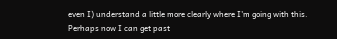even I) understand a little more clearly where I'm going with this. Perhaps now I can get past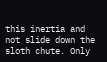this inertia and not slide down the sloth chute. Only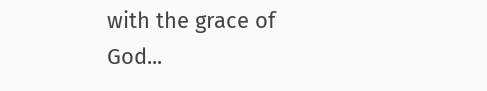with the grace of God...